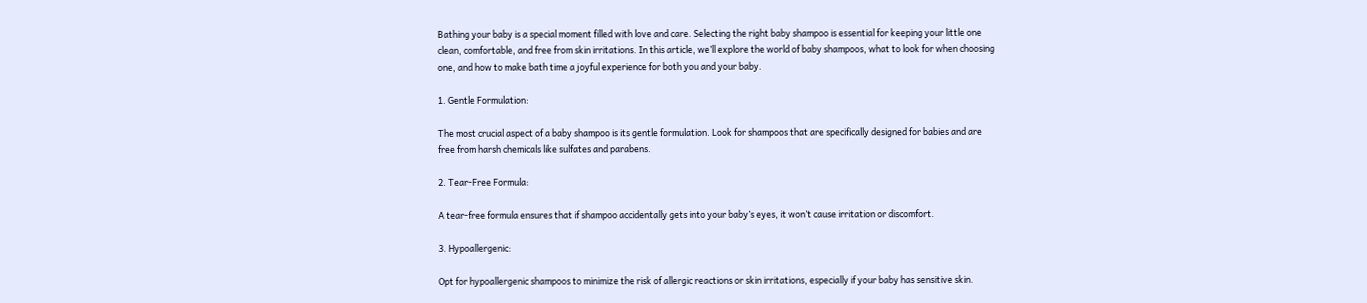Bathing your baby is a special moment filled with love and care. Selecting the right baby shampoo is essential for keeping your little one clean, comfortable, and free from skin irritations. In this article, we’ll explore the world of baby shampoos, what to look for when choosing one, and how to make bath time a joyful experience for both you and your baby.

1. Gentle Formulation:

The most crucial aspect of a baby shampoo is its gentle formulation. Look for shampoos that are specifically designed for babies and are free from harsh chemicals like sulfates and parabens.

2. Tear-Free Formula:

A tear-free formula ensures that if shampoo accidentally gets into your baby’s eyes, it won’t cause irritation or discomfort.

3. Hypoallergenic:

Opt for hypoallergenic shampoos to minimize the risk of allergic reactions or skin irritations, especially if your baby has sensitive skin.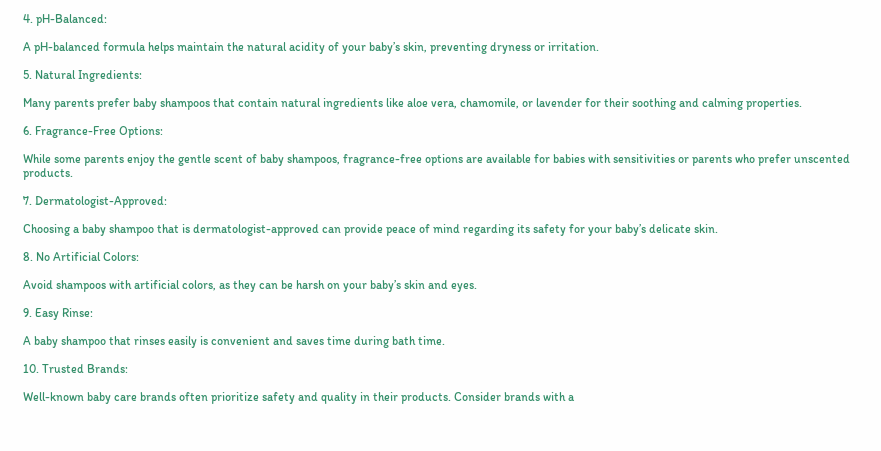4. pH-Balanced:

A pH-balanced formula helps maintain the natural acidity of your baby’s skin, preventing dryness or irritation.

5. Natural Ingredients:

Many parents prefer baby shampoos that contain natural ingredients like aloe vera, chamomile, or lavender for their soothing and calming properties.

6. Fragrance-Free Options:

While some parents enjoy the gentle scent of baby shampoos, fragrance-free options are available for babies with sensitivities or parents who prefer unscented products.

7. Dermatologist-Approved:

Choosing a baby shampoo that is dermatologist-approved can provide peace of mind regarding its safety for your baby’s delicate skin.

8. No Artificial Colors:

Avoid shampoos with artificial colors, as they can be harsh on your baby’s skin and eyes.

9. Easy Rinse:

A baby shampoo that rinses easily is convenient and saves time during bath time.

10. Trusted Brands:

Well-known baby care brands often prioritize safety and quality in their products. Consider brands with a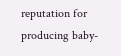reputation for producing baby-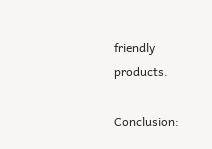friendly products.

Conclusion: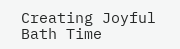Creating Joyful Bath Time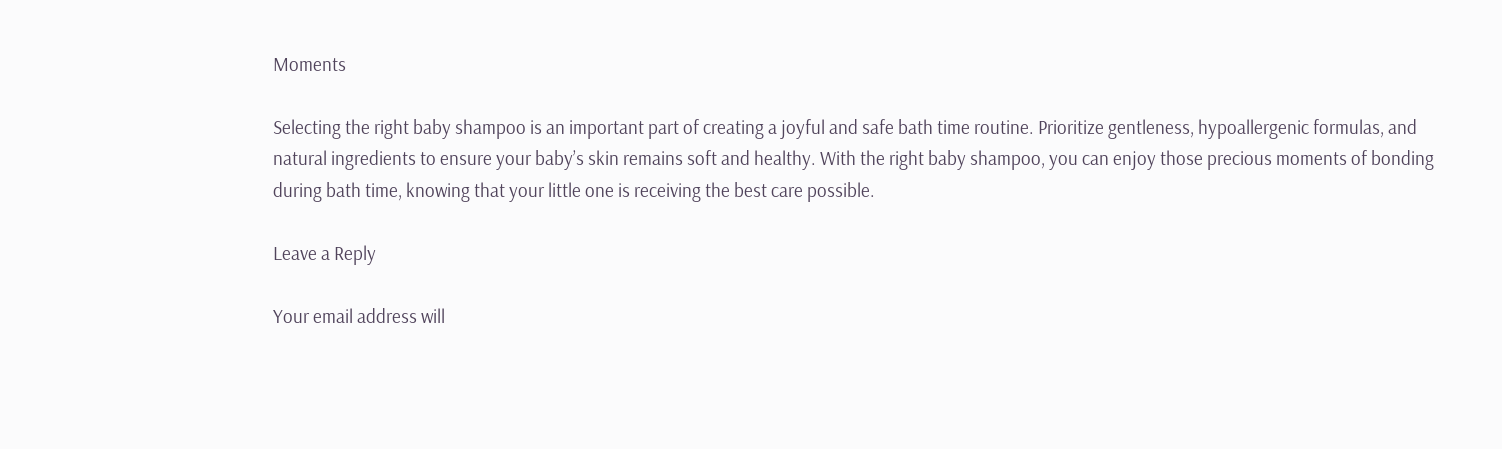Moments

Selecting the right baby shampoo is an important part of creating a joyful and safe bath time routine. Prioritize gentleness, hypoallergenic formulas, and natural ingredients to ensure your baby’s skin remains soft and healthy. With the right baby shampoo, you can enjoy those precious moments of bonding during bath time, knowing that your little one is receiving the best care possible.

Leave a Reply

Your email address will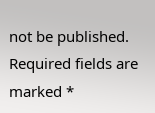not be published. Required fields are marked *